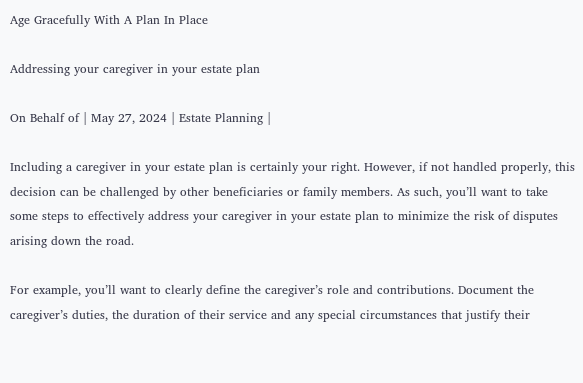Age Gracefully With A Plan In Place

Addressing your caregiver in your estate plan

On Behalf of | May 27, 2024 | Estate Planning |

Including a caregiver in your estate plan is certainly your right. However, if not handled properly, this decision can be challenged by other beneficiaries or family members. As such, you’ll want to take some steps to effectively address your caregiver in your estate plan to minimize the risk of disputes arising down the road.

For example, you’ll want to clearly define the caregiver’s role and contributions. Document the caregiver’s duties, the duration of their service and any special circumstances that justify their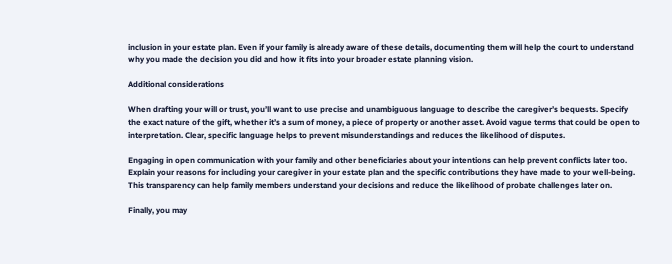inclusion in your estate plan. Even if your family is already aware of these details, documenting them will help the court to understand why you made the decision you did and how it fits into your broader estate planning vision.

Additional considerations

When drafting your will or trust, you’ll want to use precise and unambiguous language to describe the caregiver’s bequests. Specify the exact nature of the gift, whether it’s a sum of money, a piece of property or another asset. Avoid vague terms that could be open to interpretation. Clear, specific language helps to prevent misunderstandings and reduces the likelihood of disputes.

Engaging in open communication with your family and other beneficiaries about your intentions can help prevent conflicts later too. Explain your reasons for including your caregiver in your estate plan and the specific contributions they have made to your well-being. This transparency can help family members understand your decisions and reduce the likelihood of probate challenges later on.

Finally, you may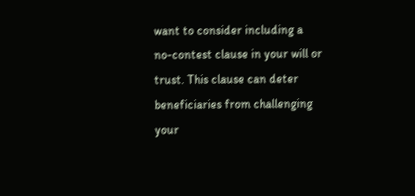want to consider including a no-contest clause in your will or trust. This clause can deter beneficiaries from challenging your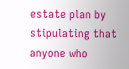estate plan by stipulating that anyone who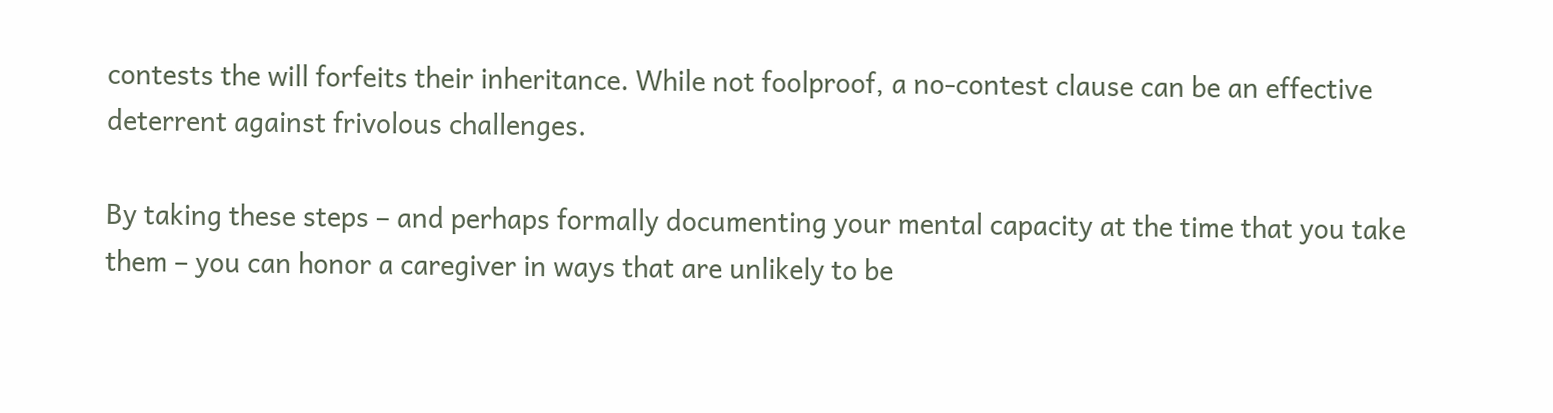contests the will forfeits their inheritance. While not foolproof, a no-contest clause can be an effective deterrent against frivolous challenges.

By taking these steps – and perhaps formally documenting your mental capacity at the time that you take them – you can honor a caregiver in ways that are unlikely to be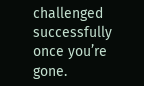challenged successfully once you’re gone.